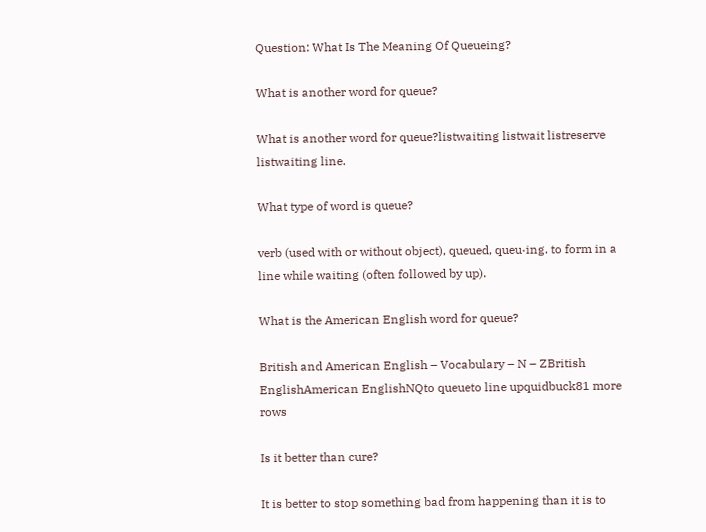Question: What Is The Meaning Of Queueing?

What is another word for queue?

What is another word for queue?listwaiting listwait listreserve listwaiting line.

What type of word is queue?

verb (used with or without object), queued, queu·ing. to form in a line while waiting (often followed by up).

What is the American English word for queue?

British and American English – Vocabulary – N – ZBritish EnglishAmerican EnglishNQto queueto line upquidbuck81 more rows

Is it better than cure?

It is better to stop something bad from happening than it is to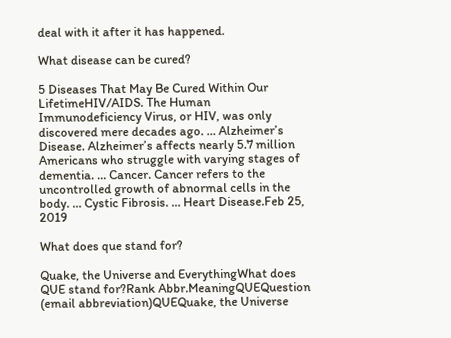deal with it after it has happened.

What disease can be cured?

5 Diseases That May Be Cured Within Our LifetimeHIV/AIDS. The Human Immunodeficiency Virus, or HIV, was only discovered mere decades ago. … Alzheimer’s Disease. Alzheimer’s affects nearly 5.7 million Americans who struggle with varying stages of dementia. … Cancer. Cancer refers to the uncontrolled growth of abnormal cells in the body. … Cystic Fibrosis. … Heart Disease.Feb 25, 2019

What does que stand for?

Quake, the Universe and EverythingWhat does QUE stand for?Rank Abbr.MeaningQUEQuestion (email abbreviation)QUEQuake, the Universe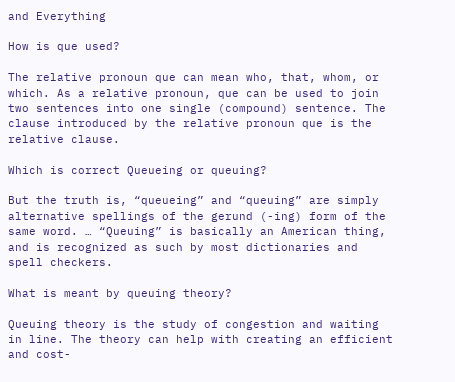and Everything

How is que used?

The relative pronoun que can mean who, that, whom, or which. As a relative pronoun, que can be used to join two sentences into one single (compound) sentence. The clause introduced by the relative pronoun que is the relative clause.

Which is correct Queueing or queuing?

But the truth is, “queueing” and “queuing” are simply alternative spellings of the gerund (-ing) form of the same word. … “Queuing” is basically an American thing, and is recognized as such by most dictionaries and spell checkers.

What is meant by queuing theory?

Queuing theory is the study of congestion and waiting in line. The theory can help with creating an efficient and cost-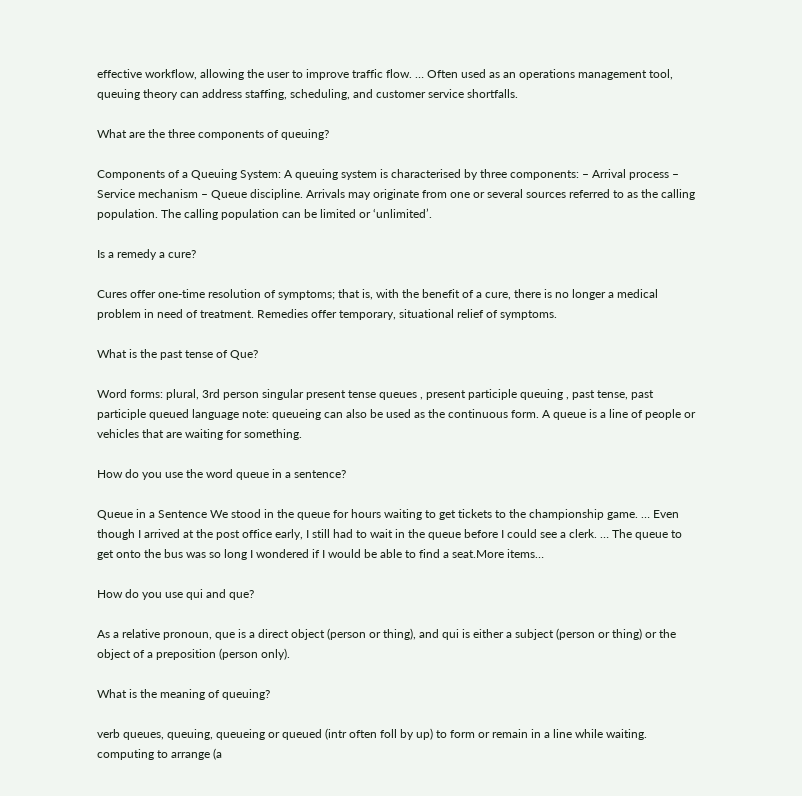effective workflow, allowing the user to improve traffic flow. … Often used as an operations management tool, queuing theory can address staffing, scheduling, and customer service shortfalls.

What are the three components of queuing?

Components of a Queuing System: A queuing system is characterised by three components: – Arrival process – Service mechanism – Queue discipline. Arrivals may originate from one or several sources referred to as the calling population. The calling population can be limited or ‘unlimited’.

Is a remedy a cure?

Cures offer one-time resolution of symptoms; that is, with the benefit of a cure, there is no longer a medical problem in need of treatment. Remedies offer temporary, situational relief of symptoms.

What is the past tense of Que?

Word forms: plural, 3rd person singular present tense queues , present participle queuing , past tense, past participle queued language note: queueing can also be used as the continuous form. A queue is a line of people or vehicles that are waiting for something.

How do you use the word queue in a sentence?

Queue in a Sentence We stood in the queue for hours waiting to get tickets to the championship game. … Even though I arrived at the post office early, I still had to wait in the queue before I could see a clerk. … The queue to get onto the bus was so long I wondered if I would be able to find a seat.More items…

How do you use qui and que?

As a relative pronoun, que is a direct object (person or thing), and qui is either a subject (person or thing) or the object of a preposition (person only).

What is the meaning of queuing?

verb queues, queuing, queueing or queued (intr often foll by up) to form or remain in a line while waiting. computing to arrange (a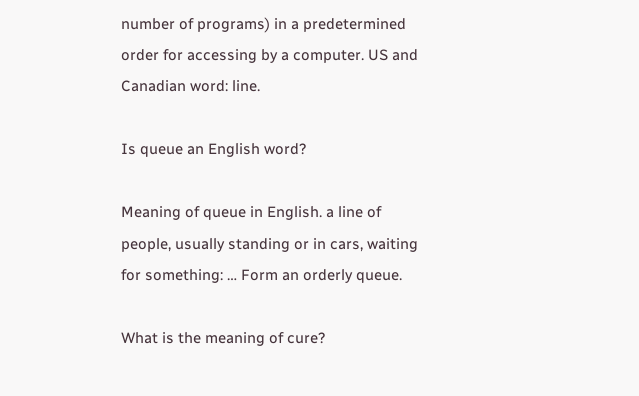number of programs) in a predetermined order for accessing by a computer. US and Canadian word: line.

Is queue an English word?

Meaning of queue in English. a line of people, usually standing or in cars, waiting for something: … Form an orderly queue.

What is the meaning of cure?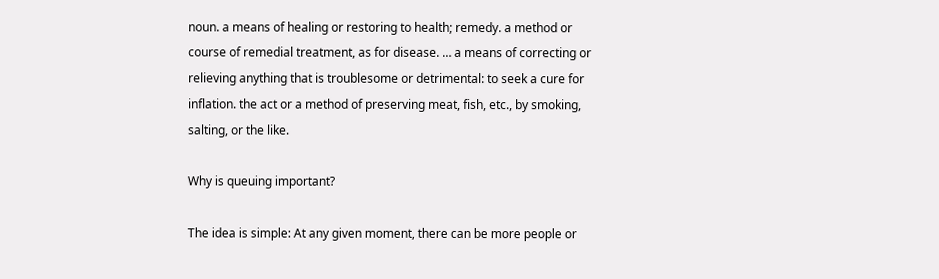noun. a means of healing or restoring to health; remedy. a method or course of remedial treatment, as for disease. … a means of correcting or relieving anything that is troublesome or detrimental: to seek a cure for inflation. the act or a method of preserving meat, fish, etc., by smoking, salting, or the like.

Why is queuing important?

The idea is simple: At any given moment, there can be more people or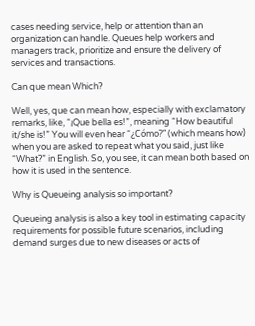cases needing service, help or attention than an organization can handle. Queues help workers and managers track, prioritize and ensure the delivery of services and transactions.

Can que mean Which?

Well, yes, que can mean how, especially with exclamatory remarks, like, “¡Que bella es!”, meaning “How beautiful it/she is!” You will even hear “¿Cómo?” (which means how) when you are asked to repeat what you said, just like “What?” in English. So, you see, it can mean both based on how it is used in the sentence.

Why is Queueing analysis so important?

Queueing analysis is also a key tool in estimating capacity requirements for possible future scenarios, including demand surges due to new diseases or acts of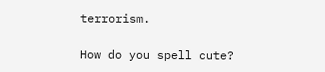terrorism.

How do you spell cute?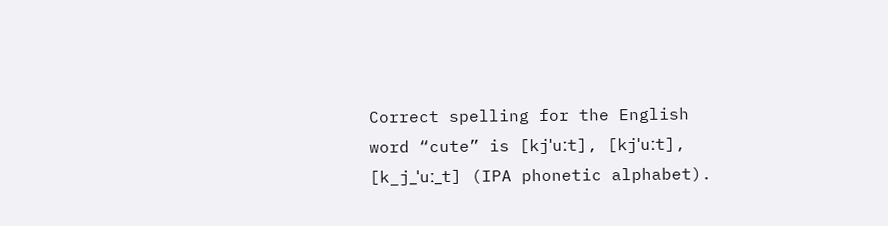Correct spelling for the English word “cute” is [kjˈuːt], [kjˈuːt], [k_j_ˈuː_t] (IPA phonetic alphabet).